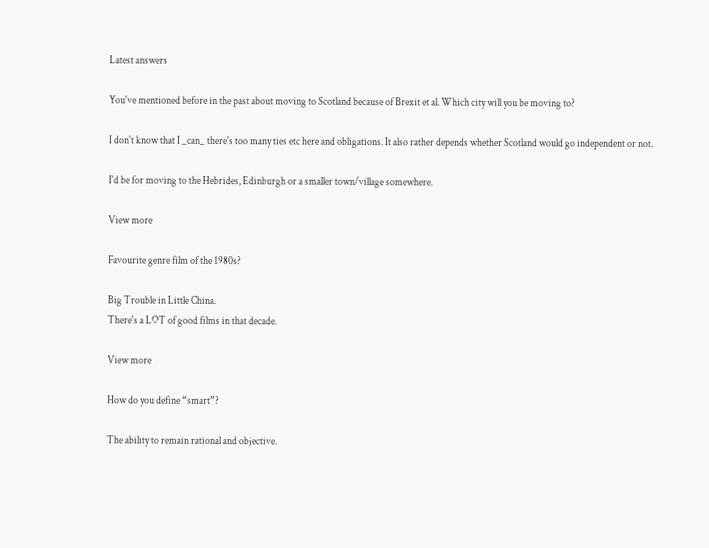Latest answers

You've mentioned before in the past about moving to Scotland because of Brexit et al. Which city will you be moving to?

I don't know that I _can_ there's too many ties etc here and obligations. It also rather depends whether Scotland would go independent or not.

I'd be for moving to the Hebrides, Edinburgh or a smaller town/village somewhere.

View more

Favourite genre film of the 1980s?

Big Trouble in Little China.
There's a LOT of good films in that decade.

View more

How do you define “smart”?

The ability to remain rational and objective.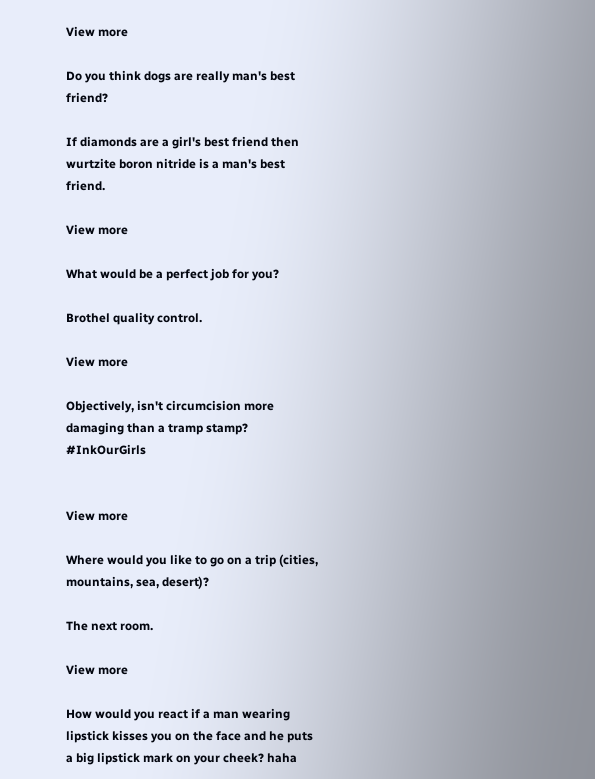View more

Do you think dogs are really man's best friend?

If diamonds are a girl's best friend then wurtzite boron nitride is a man's best friend.

View more

What would be a perfect job for you?

Brothel quality control.

View more

Objectively, isn't circumcision more damaging than a tramp stamp? #InkOurGirls


View more

Where would you like to go on a trip (cities, mountains, sea, desert)?

The next room.

View more

How would you react if a man wearing lipstick kisses you on the face and he puts a big lipstick mark on your cheek? haha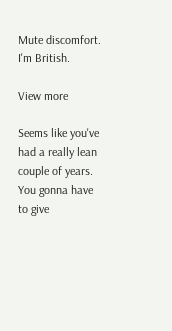Mute discomfort. I'm British.

View more

Seems like you've had a really lean couple of years. You gonna have to give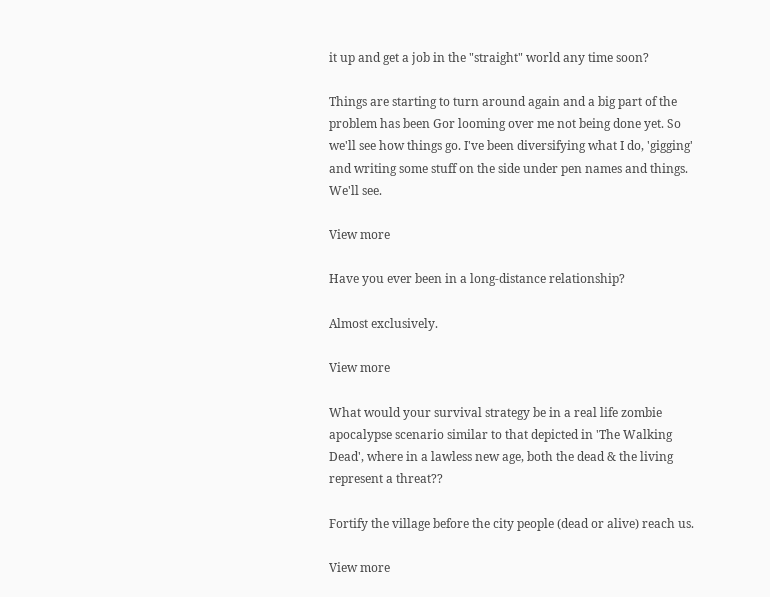it up and get a job in the "straight" world any time soon?

Things are starting to turn around again and a big part of the problem has been Gor looming over me not being done yet. So we'll see how things go. I've been diversifying what I do, 'gigging' and writing some stuff on the side under pen names and things. We'll see.

View more

Have you ever been in a long-distance relationship?

Almost exclusively.

View more

What would your survival strategy be in a real life zombie apocalypse scenario similar to that depicted in 'The Walking Dead', where in a lawless new age, both the dead & the living represent a threat??

Fortify the village before the city people (dead or alive) reach us.

View more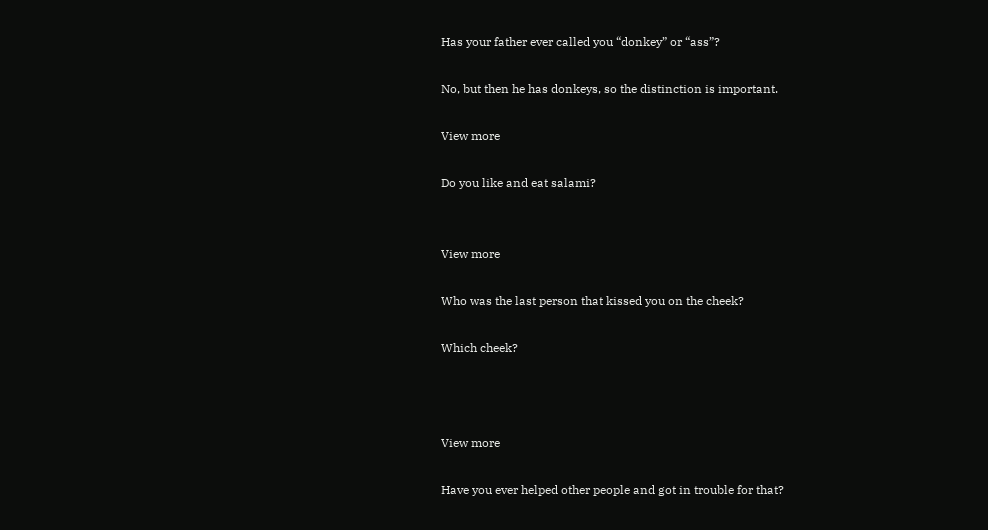Has your father ever called you “donkey” or “ass”?

No, but then he has donkeys, so the distinction is important.

View more

Do you like and eat salami?


View more

Who was the last person that kissed you on the cheek?

Which cheek?



View more

Have you ever helped other people and got in trouble for that?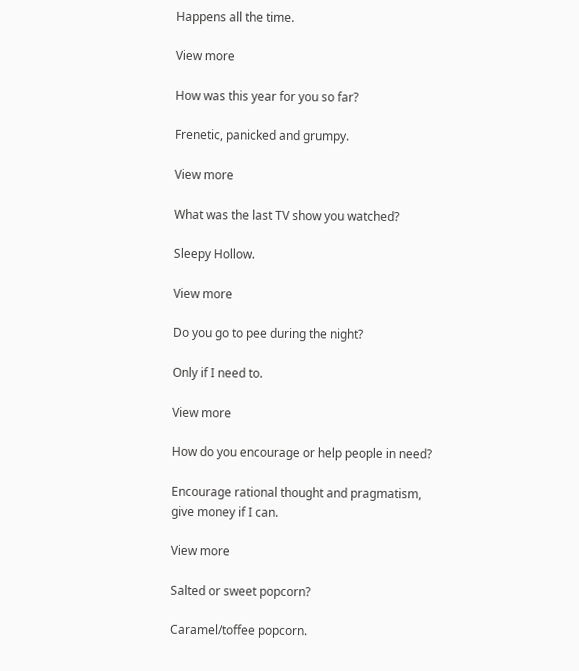Happens all the time.

View more

How was this year for you so far?

Frenetic, panicked and grumpy.

View more

What was the last TV show you watched?

Sleepy Hollow.

View more

Do you go to pee during the night?

Only if I need to.

View more

How do you encourage or help people in need?

Encourage rational thought and pragmatism, give money if I can.

View more

Salted or sweet popcorn?

Caramel/toffee popcorn.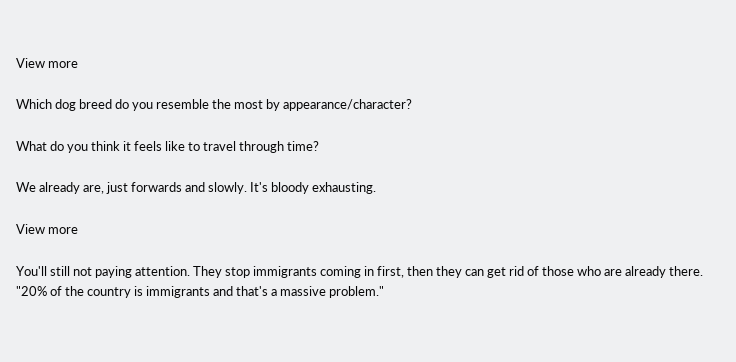View more

Which dog breed do you resemble the most by appearance/character?

What do you think it feels like to travel through time?

We already are, just forwards and slowly. It's bloody exhausting.

View more

You'll still not paying attention. They stop immigrants coming in first, then they can get rid of those who are already there. "20% of the country is immigrants and that's a massive problem."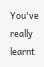You've really learnt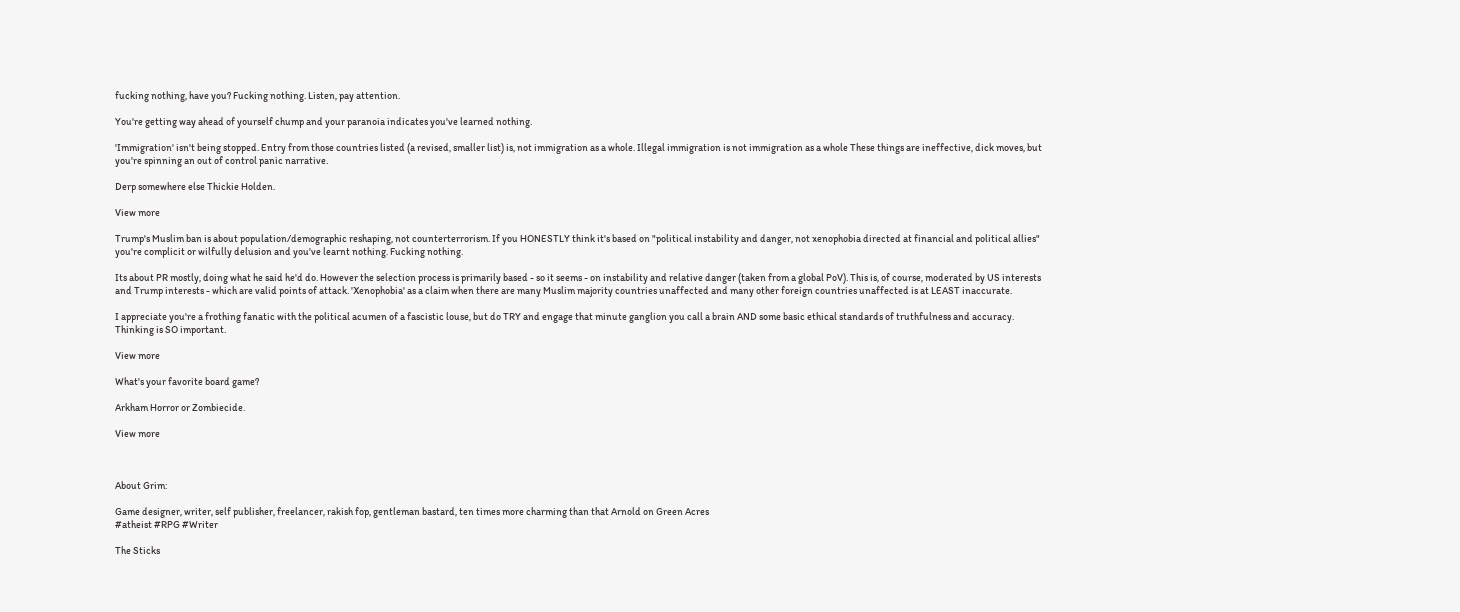fucking nothing, have you? Fucking nothing. Listen, pay attention.

You're getting way ahead of yourself chump and your paranoia indicates you've learned nothing.

'Immigration' isn't being stopped. Entry from those countries listed (a revised, smaller list) is, not immigration as a whole. Illegal immigration is not immigration as a whole These things are ineffective, dick moves, but you're spinning an out of control panic narrative.

Derp somewhere else Thickie Holden.

View more

Trump's Muslim ban is about population/demographic reshaping, not counterterrorism. If you HONESTLY think it's based on "political instability and danger, not xenophobia directed at financial and political allies" you're complicit or wilfully delusion and you've learnt nothing. Fucking nothing.

Its about PR mostly, doing what he said he'd do. However the selection process is primarily based - so it seems - on instability and relative danger (taken from a global PoV). This is, of course, moderated by US interests and Trump interests - which are valid points of attack. 'Xenophobia' as a claim when there are many Muslim majority countries unaffected and many other foreign countries unaffected is at LEAST inaccurate.

I appreciate you're a frothing fanatic with the political acumen of a fascistic louse, but do TRY and engage that minute ganglion you call a brain AND some basic ethical standards of truthfulness and accuracy. Thinking is SO important.

View more

What's your favorite board game?

Arkham Horror or Zombiecide.

View more



About Grim:

Game designer, writer, self publisher, freelancer, rakish fop, gentleman bastard, ten times more charming than that Arnold on Green Acres
#atheist #RPG #Writer

The Sticks